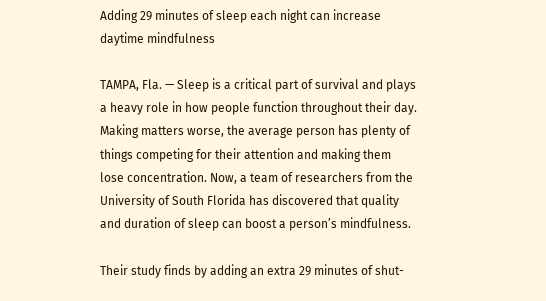Adding 29 minutes of sleep each night can increase daytime mindfulness

TAMPA, Fla. — Sleep is a critical part of survival and plays a heavy role in how people function throughout their day. Making matters worse, the average person has plenty of things competing for their attention and making them lose concentration. Now, a team of researchers from the University of South Florida has discovered that quality and duration of sleep can boost a person’s mindfulness.

Their study finds by adding an extra 29 minutes of shut-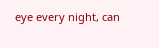eye every night, can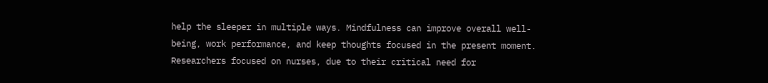help the sleeper in multiple ways. Mindfulness can improve overall well-being, work performance, and keep thoughts focused in the present moment. Researchers focused on nurses, due to their critical need for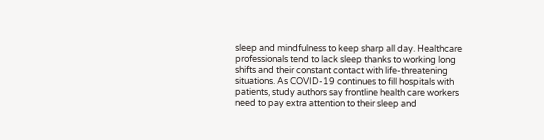sleep and mindfulness to keep sharp all day. Healthcare professionals tend to lack sleep thanks to working long shifts and their constant contact with life-threatening situations. As COVID-19 continues to fill hospitals with patients, study authors say frontline health care workers need to pay extra attention to their sleep and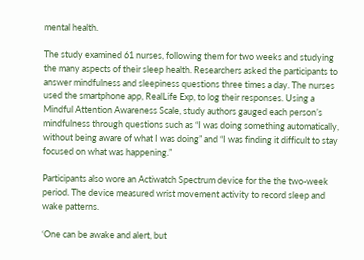mental health.

The study examined 61 nurses, following them for two weeks and studying the many aspects of their sleep health. Researchers asked the participants to answer mindfulness and sleepiness questions three times a day. The nurses used the smartphone app, RealLife Exp, to log their responses. Using a Mindful Attention Awareness Scale, study authors gauged each person’s mindfulness through questions such as “I was doing something automatically, without being aware of what I was doing” and “I was finding it difficult to stay focused on what was happening.”

Participants also wore an Actiwatch Spectrum device for the the two-week period. The device measured wrist movement activity to record sleep and wake patterns.

‘One can be awake and alert, but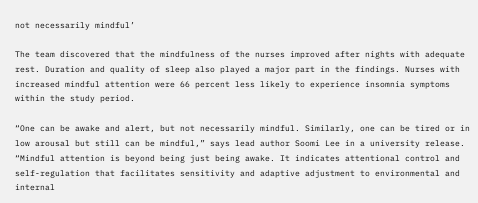not necessarily mindful’

The team discovered that the mindfulness of the nurses improved after nights with adequate rest. Duration and quality of sleep also played a major part in the findings. Nurses with increased mindful attention were 66 percent less likely to experience insomnia symptoms within the study period.

“One can be awake and alert, but not necessarily mindful. Similarly, one can be tired or in low arousal but still can be mindful,” says lead author Soomi Lee in a university release. “Mindful attention is beyond being just being awake. It indicates attentional control and self-regulation that facilitates sensitivity and adaptive adjustment to environmental and internal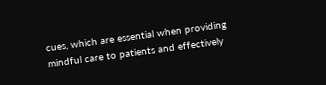cues, which are essential when providing mindful care to patients and effectively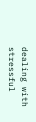dealing with stressful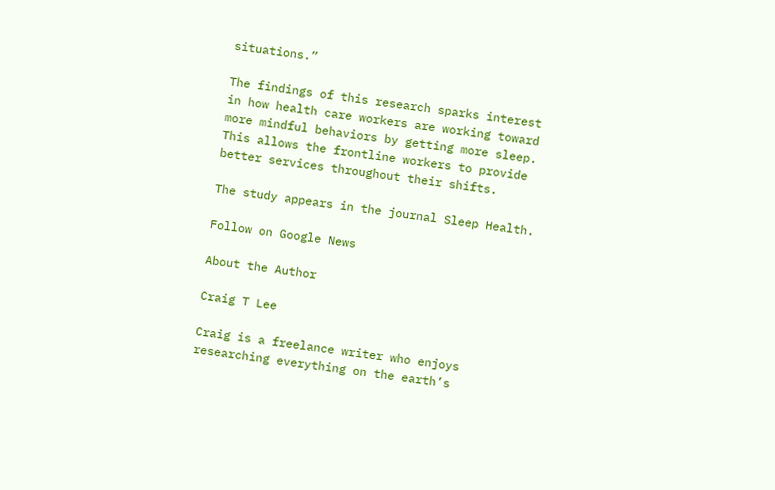situations.”

The findings of this research sparks interest in how health care workers are working toward more mindful behaviors by getting more sleep. This allows the frontline workers to provide better services throughout their shifts.

The study appears in the journal Sleep Health.

Follow on Google News

About the Author

Craig T Lee

Craig is a freelance writer who enjoys researching everything on the earth’s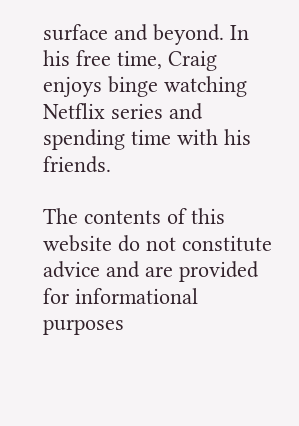surface and beyond. In his free time, Craig enjoys binge watching Netflix series and spending time with his friends.

The contents of this website do not constitute advice and are provided for informational purposes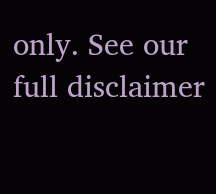only. See our full disclaimer